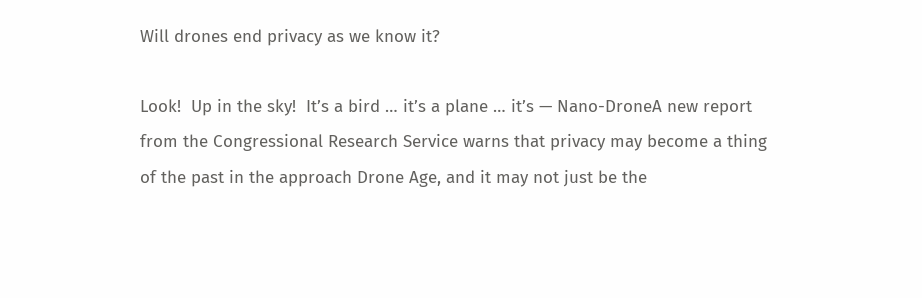Will drones end privacy as we know it?

Look!  Up in the sky!  It’s a bird … it’s a plane … it’s — Nano-DroneA new report from the Congressional Research Service warns that privacy may become a thing of the past in the approach Drone Age, and it may not just be the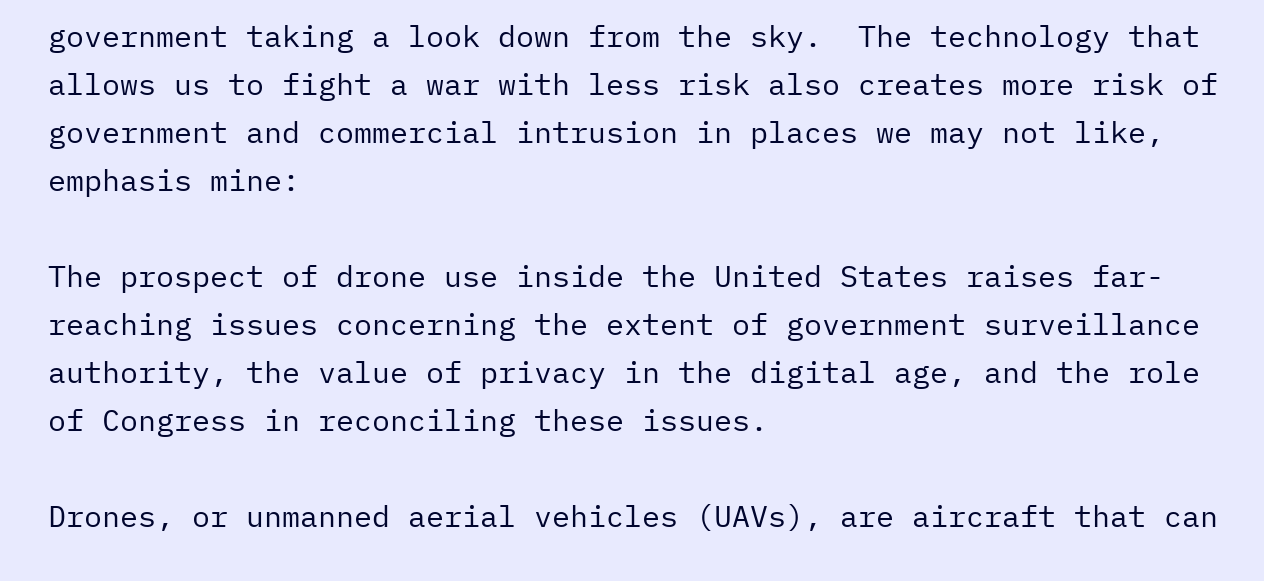government taking a look down from the sky.  The technology that allows us to fight a war with less risk also creates more risk of government and commercial intrusion in places we may not like, emphasis mine:

The prospect of drone use inside the United States raises far-reaching issues concerning the extent of government surveillance authority, the value of privacy in the digital age, and the role of Congress in reconciling these issues.

Drones, or unmanned aerial vehicles (UAVs), are aircraft that can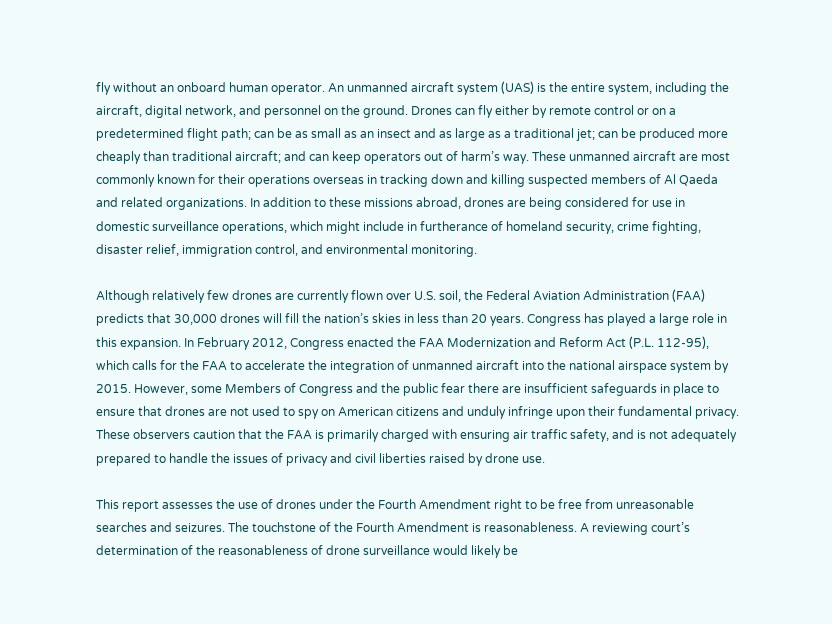fly without an onboard human operator. An unmanned aircraft system (UAS) is the entire system, including the aircraft, digital network, and personnel on the ground. Drones can fly either by remote control or on a predetermined flight path; can be as small as an insect and as large as a traditional jet; can be produced more cheaply than traditional aircraft; and can keep operators out of harm’s way. These unmanned aircraft are most commonly known for their operations overseas in tracking down and killing suspected members of Al Qaeda and related organizations. In addition to these missions abroad, drones are being considered for use in domestic surveillance operations, which might include in furtherance of homeland security, crime fighting, disaster relief, immigration control, and environmental monitoring.

Although relatively few drones are currently flown over U.S. soil, the Federal Aviation Administration (FAA) predicts that 30,000 drones will fill the nation’s skies in less than 20 years. Congress has played a large role in this expansion. In February 2012, Congress enacted the FAA Modernization and Reform Act (P.L. 112-95), which calls for the FAA to accelerate the integration of unmanned aircraft into the national airspace system by 2015. However, some Members of Congress and the public fear there are insufficient safeguards in place to ensure that drones are not used to spy on American citizens and unduly infringe upon their fundamental privacy. These observers caution that the FAA is primarily charged with ensuring air traffic safety, and is not adequately prepared to handle the issues of privacy and civil liberties raised by drone use.

This report assesses the use of drones under the Fourth Amendment right to be free from unreasonable searches and seizures. The touchstone of the Fourth Amendment is reasonableness. A reviewing court’s determination of the reasonableness of drone surveillance would likely be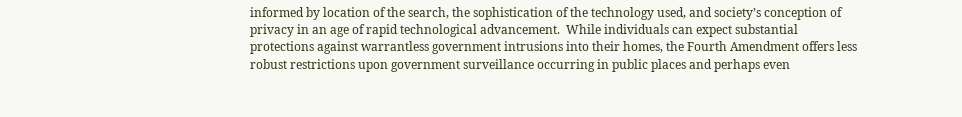informed by location of the search, the sophistication of the technology used, and society’s conception of privacy in an age of rapid technological advancement.  While individuals can expect substantial protections against warrantless government intrusions into their homes, the Fourth Amendment offers less robust restrictions upon government surveillance occurring in public places and perhaps even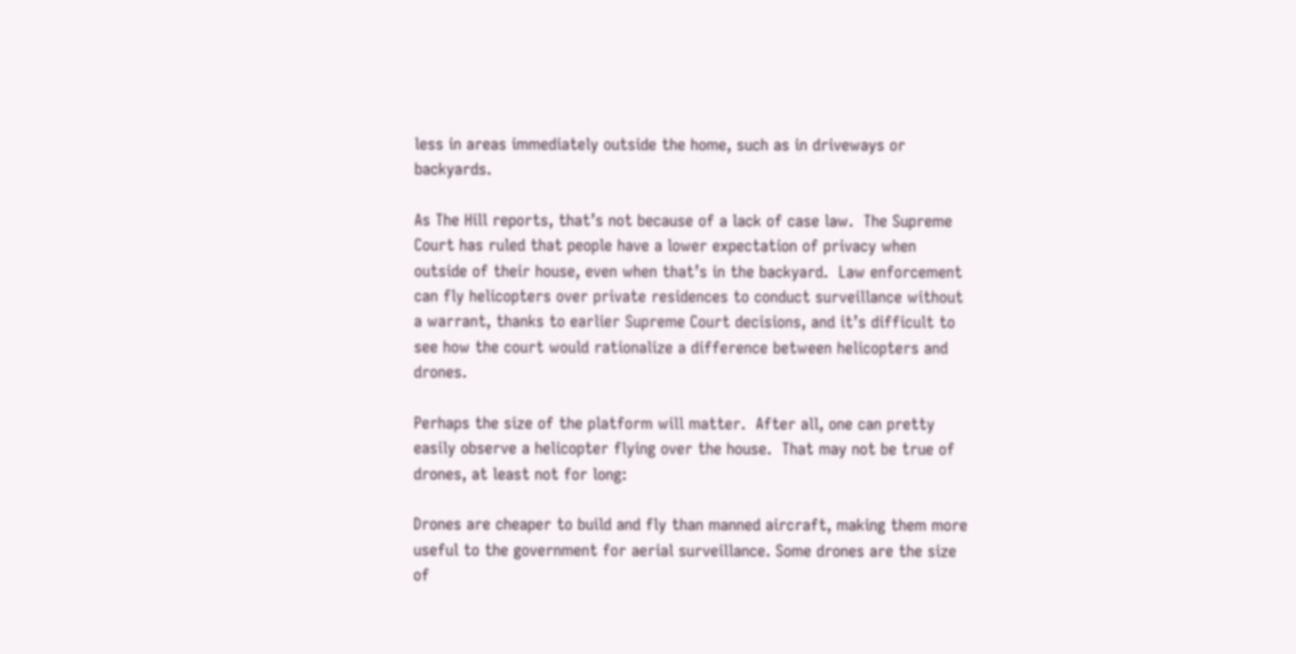less in areas immediately outside the home, such as in driveways or backyards.

As The Hill reports, that’s not because of a lack of case law.  The Supreme Court has ruled that people have a lower expectation of privacy when outside of their house, even when that’s in the backyard.  Law enforcement can fly helicopters over private residences to conduct surveillance without a warrant, thanks to earlier Supreme Court decisions, and it’s difficult to see how the court would rationalize a difference between helicopters and drones.

Perhaps the size of the platform will matter.  After all, one can pretty easily observe a helicopter flying over the house.  That may not be true of drones, at least not for long:

Drones are cheaper to build and fly than manned aircraft, making them more useful to the government for aerial surveillance. Some drones are the size of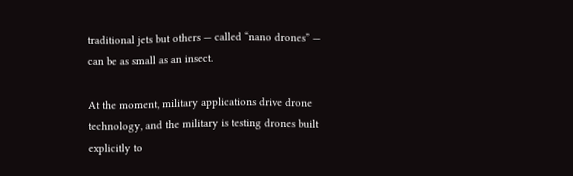traditional jets but others — called “nano drones” — can be as small as an insect.

At the moment, military applications drive drone technology, and the military is testing drones built explicitly to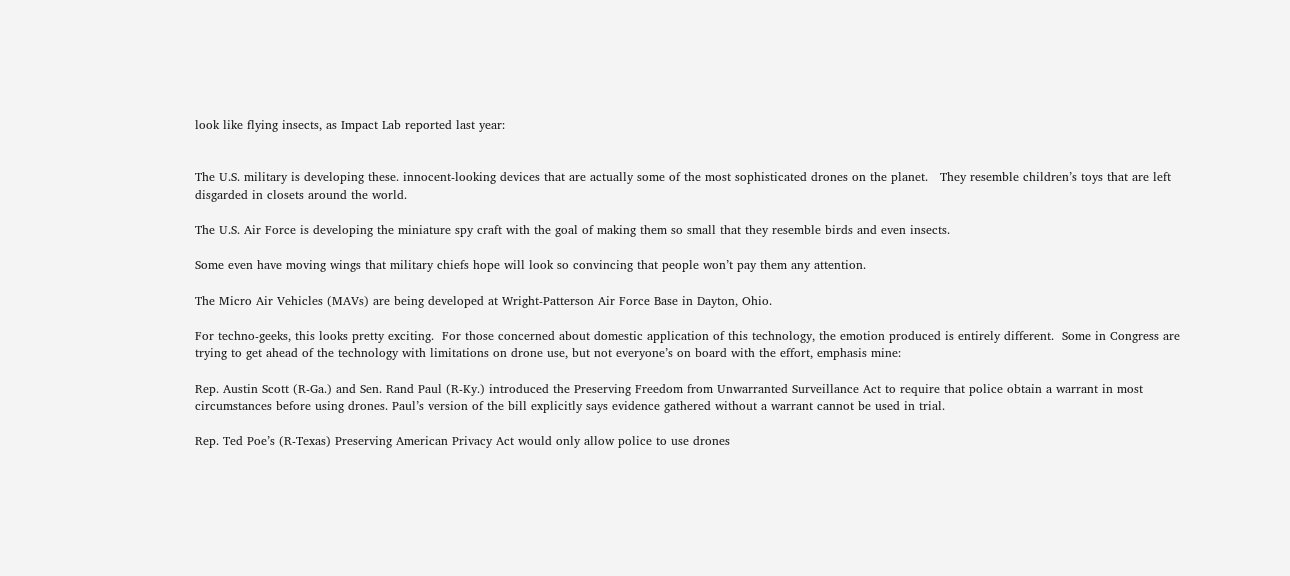look like flying insects, as Impact Lab reported last year:


The U.S. military is developing these. innocent-looking devices that are actually some of the most sophisticated drones on the planet.   They resemble children’s toys that are left disgarded in closets around the world.

The U.S. Air Force is developing the miniature spy craft with the goal of making them so small that they resemble birds and even insects.

Some even have moving wings that military chiefs hope will look so convincing that people won’t pay them any attention.

The Micro Air Vehicles (MAVs) are being developed at Wright-Patterson Air Force Base in Dayton, Ohio.

For techno-geeks, this looks pretty exciting.  For those concerned about domestic application of this technology, the emotion produced is entirely different.  Some in Congress are trying to get ahead of the technology with limitations on drone use, but not everyone’s on board with the effort, emphasis mine:

Rep. Austin Scott (R-Ga.) and Sen. Rand Paul (R-Ky.) introduced the Preserving Freedom from Unwarranted Surveillance Act to require that police obtain a warrant in most circumstances before using drones. Paul’s version of the bill explicitly says evidence gathered without a warrant cannot be used in trial.

Rep. Ted Poe’s (R-Texas) Preserving American Privacy Act would only allow police to use drones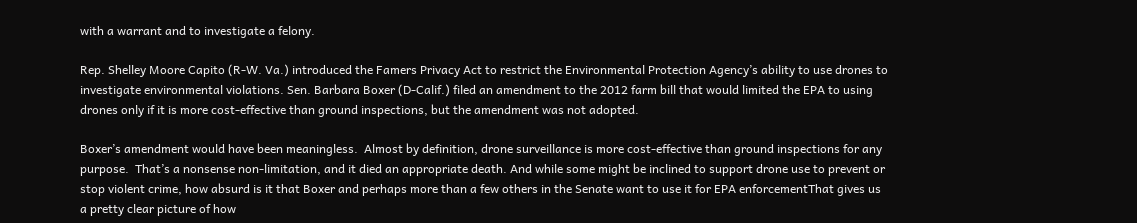with a warrant and to investigate a felony.

Rep. Shelley Moore Capito (R-W. Va.) introduced the Famers Privacy Act to restrict the Environmental Protection Agency’s ability to use drones to investigate environmental violations. Sen. Barbara Boxer (D-Calif.) filed an amendment to the 2012 farm bill that would limited the EPA to using drones only if it is more cost-effective than ground inspections, but the amendment was not adopted.

Boxer’s amendment would have been meaningless.  Almost by definition, drone surveillance is more cost-effective than ground inspections for any purpose.  That’s a nonsense non-limitation, and it died an appropriate death. And while some might be inclined to support drone use to prevent or stop violent crime, how absurd is it that Boxer and perhaps more than a few others in the Senate want to use it for EPA enforcementThat gives us a pretty clear picture of how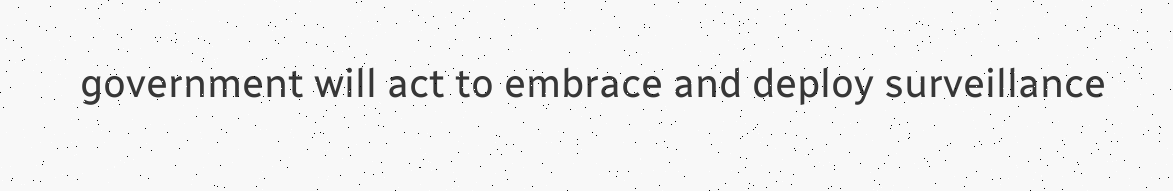government will act to embrace and deploy surveillance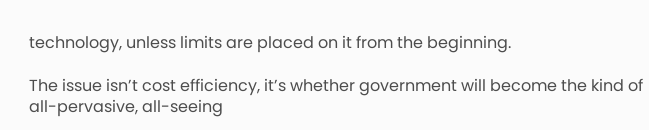technology, unless limits are placed on it from the beginning.

The issue isn’t cost efficiency, it’s whether government will become the kind of all-pervasive, all-seeing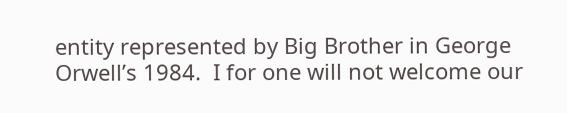entity represented by Big Brother in George Orwell’s 1984.  I for one will not welcome our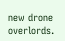new drone overlords.